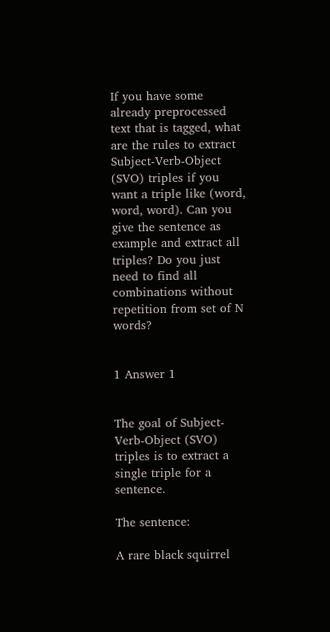If you have some already preprocessed text that is tagged, what are the rules to extract Subject-Verb-Object (SVO) triples if you want a triple like (word, word, word). Can you give the sentence as example and extract all triples? Do you just need to find all combinations without repetition from set of N words?


1 Answer 1


The goal of Subject-Verb-Object (SVO) triples is to extract a single triple for a sentence.

The sentence:

A rare black squirrel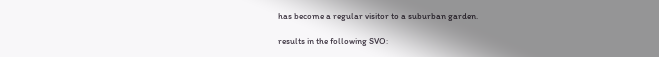has become a regular visitor to a suburban garden.

results in the following SVO: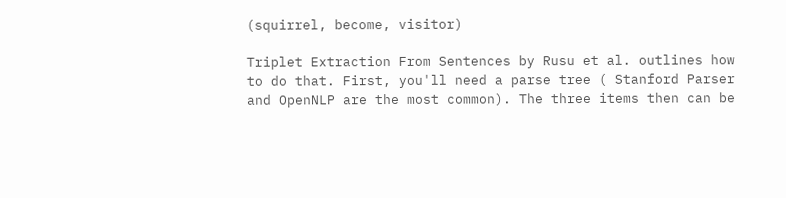(squirrel, become, visitor)

Triplet Extraction From Sentences by Rusu et al. outlines how to do that. First, you'll need a parse tree ( Stanford Parser and OpenNLP are the most common). The three items then can be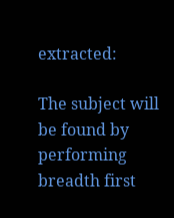extracted:

The subject will be found by performing breadth first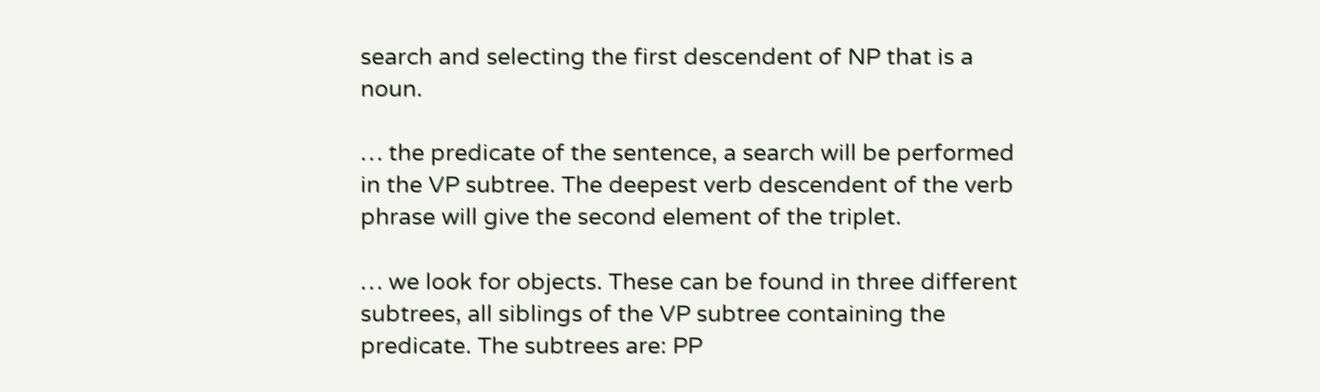search and selecting the first descendent of NP that is a noun.

… the predicate of the sentence, a search will be performed in the VP subtree. The deepest verb descendent of the verb phrase will give the second element of the triplet.

… we look for objects. These can be found in three different subtrees, all siblings of the VP subtree containing the predicate. The subtrees are: PP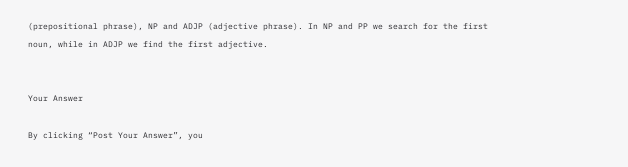(prepositional phrase), NP and ADJP (adjective phrase). In NP and PP we search for the first noun, while in ADJP we find the first adjective.


Your Answer

By clicking “Post Your Answer”, you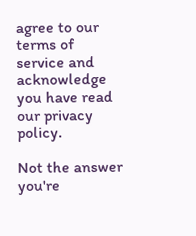agree to our terms of service and acknowledge you have read our privacy policy.

Not the answer you're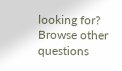looking for? Browse other questions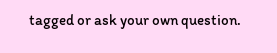tagged or ask your own question.